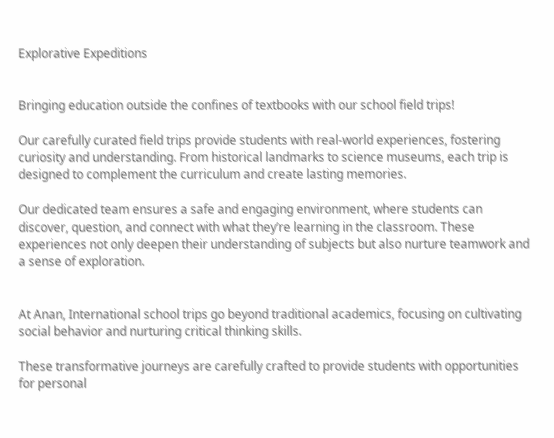Explorative Expeditions


Bringing education outside the confines of textbooks with our school field trips!

Our carefully curated field trips provide students with real-world experiences, fostering curiosity and understanding. From historical landmarks to science museums, each trip is designed to complement the curriculum and create lasting memories.

Our dedicated team ensures a safe and engaging environment, where students can discover, question, and connect with what they’re learning in the classroom. These experiences not only deepen their understanding of subjects but also nurture teamwork and a sense of exploration.


At Anan, International school trips go beyond traditional academics, focusing on cultivating social behavior and nurturing critical thinking skills.

These transformative journeys are carefully crafted to provide students with opportunities for personal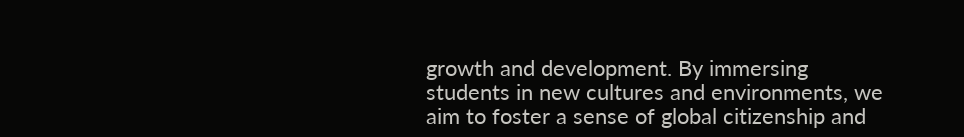growth and development. By immersing students in new cultures and environments, we aim to foster a sense of global citizenship and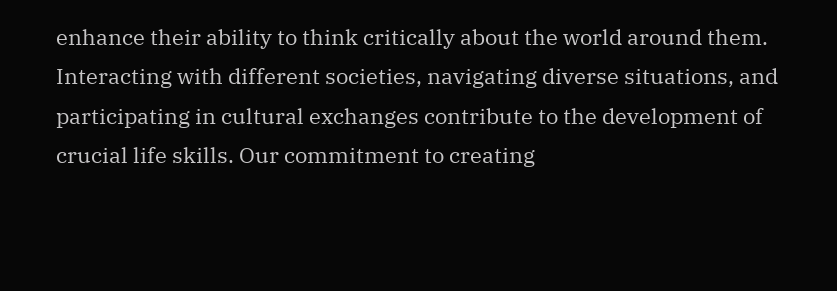enhance their ability to think critically about the world around them. Interacting with different societies, navigating diverse situations, and participating in cultural exchanges contribute to the development of crucial life skills. Our commitment to creating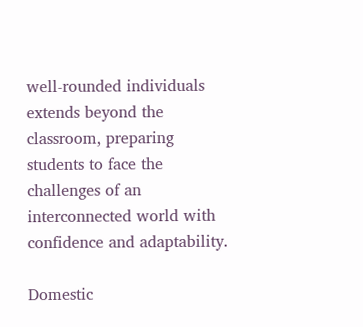well-rounded individuals extends beyond the classroom, preparing students to face the challenges of an interconnected world with confidence and adaptability.

Domestic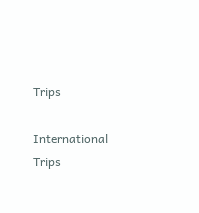Trips

International Trips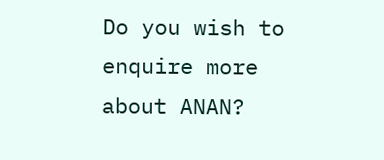Do you wish to enquire more about ANAN?